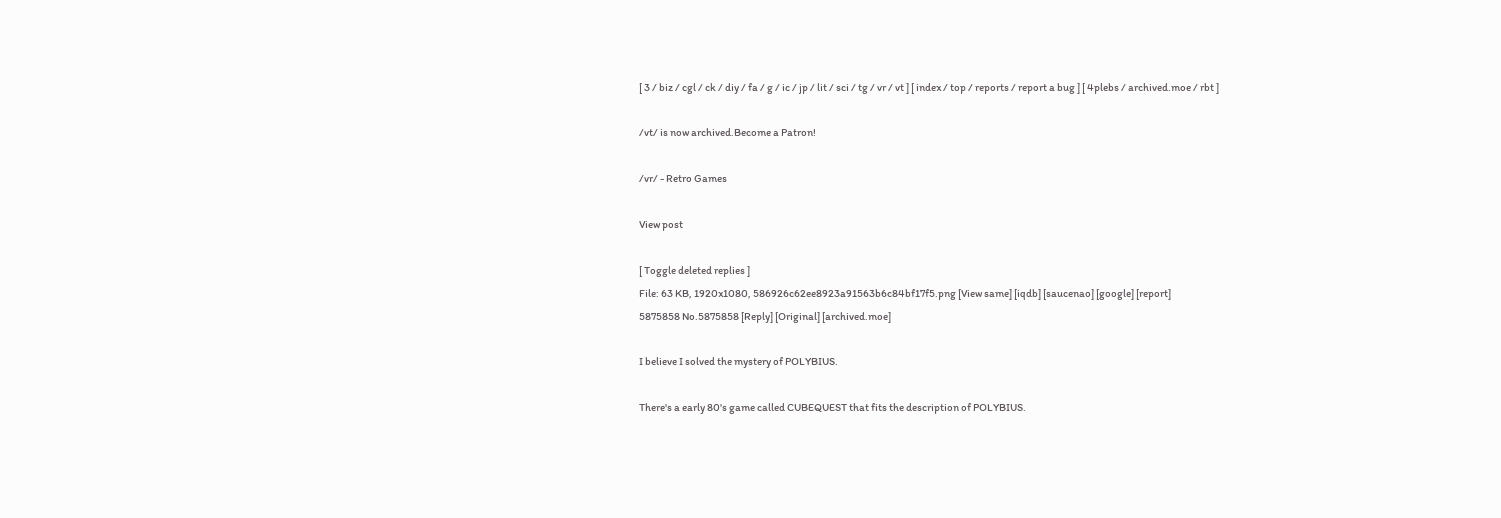[ 3 / biz / cgl / ck / diy / fa / g / ic / jp / lit / sci / tg / vr / vt ] [ index / top / reports / report a bug ] [ 4plebs / archived.moe / rbt ]

/vt/ is now archived.Become a Patron!

/vr/ - Retro Games

View post

[ Toggle deleted replies ]
File: 63 KB, 1920x1080, 586926c62ee8923a91563b6c84bf17f5.png [View same] [iqdb] [saucenao] [google] [report]
5875858 No.5875858 [Reply] [Original] [archived.moe]

I believe I solved the mystery of POLYBIUS.

There's a early 80's game called CUBEQUEST that fits the description of POLYBIUS.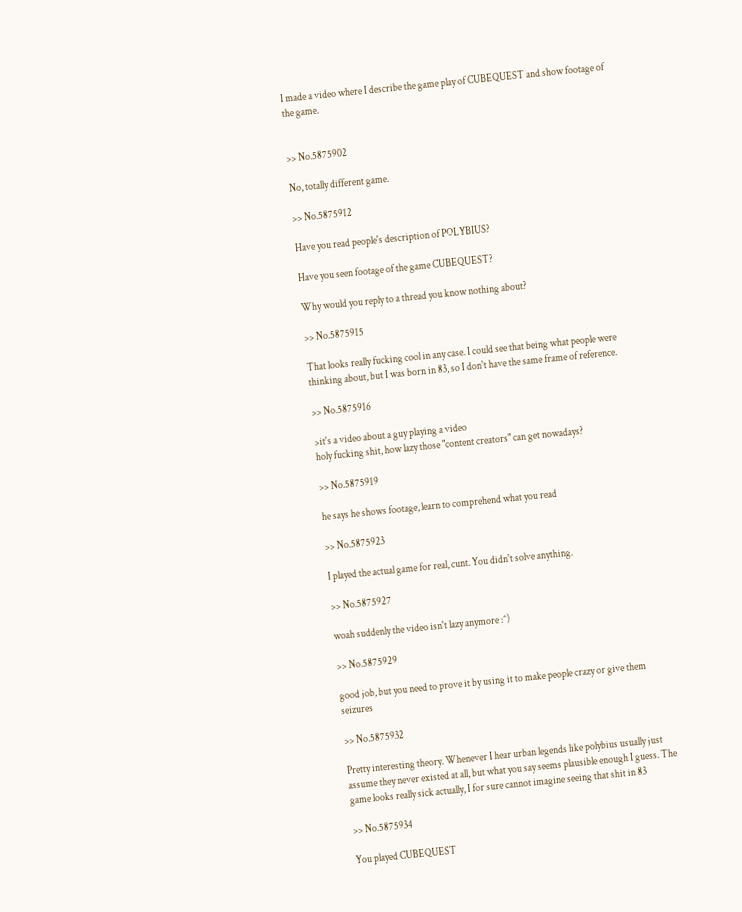I made a video where I describe the game play of CUBEQUEST and show footage of the game.


>> No.5875902

No, totally different game.

>> No.5875912

Have you read people's description of POLYBIUS?

Have you seen footage of the game CUBEQUEST?

Why would you reply to a thread you know nothing about?

>> No.5875915

That looks really fucking cool in any case. I could see that being what people were thinking about, but I was born in 83, so I don't have the same frame of reference.

>> No.5875916

>it's a video about a guy playing a video
holy fucking shit, how lazy those "content creators" can get nowadays?

>> No.5875919

he says he shows footage, learn to comprehend what you read

>> No.5875923

I played the actual game for real, cunt. You didn't solve anything.

>> No.5875927

woah suddenly the video isn't lazy anymore :^)

>> No.5875929

good job, but you need to prove it by using it to make people crazy or give them seizures

>> No.5875932

Pretty interesting theory. Whenever I hear urban legends like polybius usually just assume they never existed at all, but what you say seems plausible enough I guess. The game looks really sick actually, I for sure cannot imagine seeing that shit in 83

>> No.5875934

You played CUBEQUEST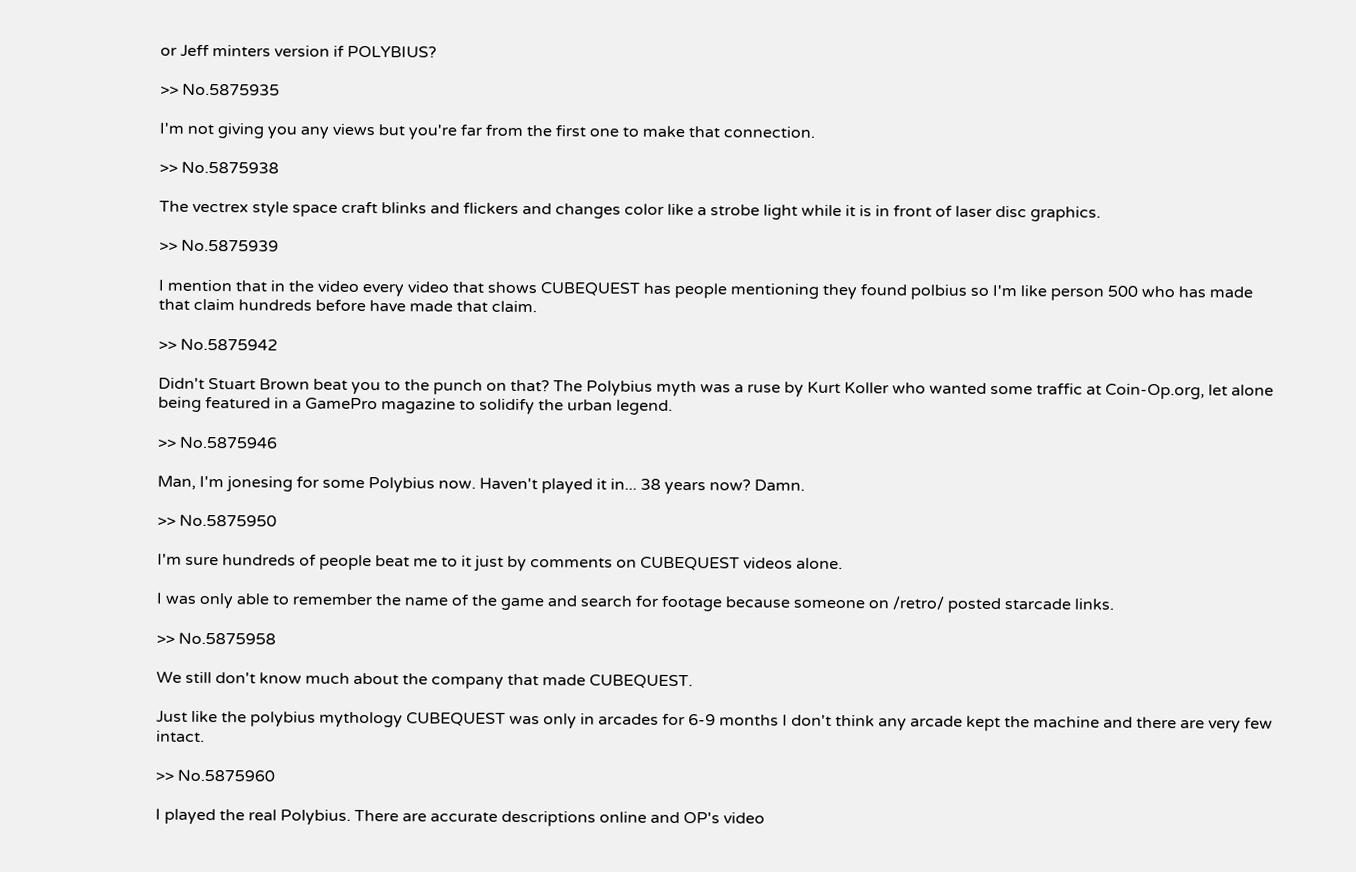or Jeff minters version if POLYBIUS?

>> No.5875935

I'm not giving you any views but you're far from the first one to make that connection.

>> No.5875938

The vectrex style space craft blinks and flickers and changes color like a strobe light while it is in front of laser disc graphics.

>> No.5875939

I mention that in the video every video that shows CUBEQUEST has people mentioning they found polbius so I'm like person 500 who has made that claim hundreds before have made that claim.

>> No.5875942

Didn't Stuart Brown beat you to the punch on that? The Polybius myth was a ruse by Kurt Koller who wanted some traffic at Coin-Op.org, let alone being featured in a GamePro magazine to solidify the urban legend.

>> No.5875946

Man, I'm jonesing for some Polybius now. Haven't played it in... 38 years now? Damn.

>> No.5875950

I'm sure hundreds of people beat me to it just by comments on CUBEQUEST videos alone.

I was only able to remember the name of the game and search for footage because someone on /retro/ posted starcade links.

>> No.5875958

We still don't know much about the company that made CUBEQUEST.

Just like the polybius mythology CUBEQUEST was only in arcades for 6-9 months I don't think any arcade kept the machine and there are very few intact.

>> No.5875960

I played the real Polybius. There are accurate descriptions online and OP's video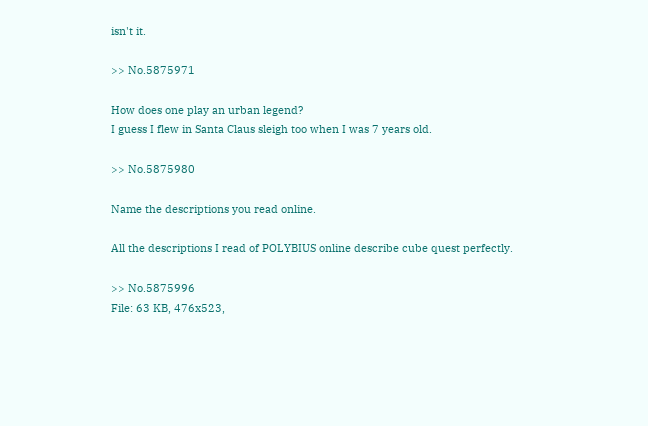isn't it.

>> No.5875971

How does one play an urban legend?
I guess I flew in Santa Claus sleigh too when I was 7 years old.

>> No.5875980

Name the descriptions you read online.

All the descriptions I read of POLYBIUS online describe cube quest perfectly.

>> No.5875996
File: 63 KB, 476x523,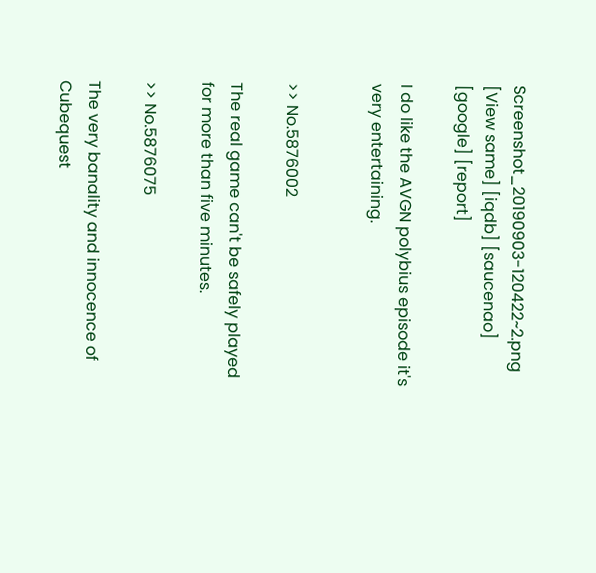Screenshot_20190903-120422~2.png [View same] [iqdb] [saucenao] [google] [report]

I do like the AVGN polybius episode it's very entertaining.


>> No.5876002

The real game can't be safely played for more than five minutes.

>> No.5876075

The very banality and innocence of Cubequest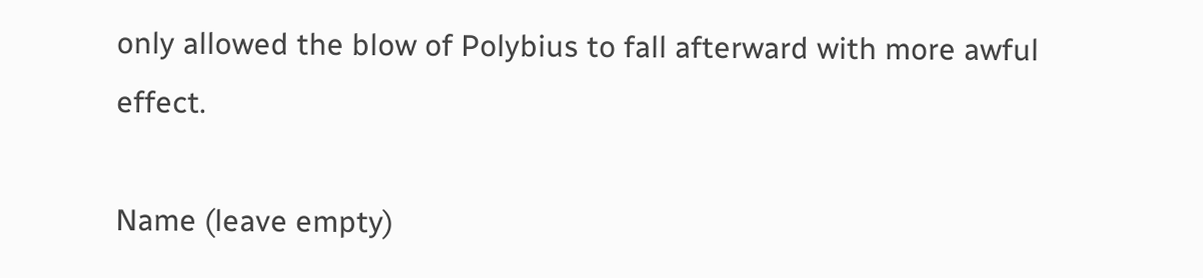only allowed the blow of Polybius to fall afterward with more awful effect.

Name (leave empty)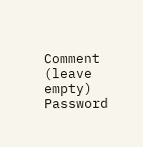Comment (leave empty)
Password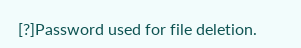[?]Password used for file deletion.